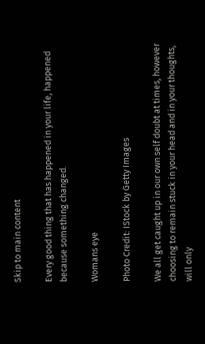Skip to main content

Every good thing that has happened in your life, happened because something changed.

Womans eye

Photo Credit: IStock by Getty Images

We all get caught up in our own self doubt at times, however choosing to remain stuck in your head and in your thoughts, will only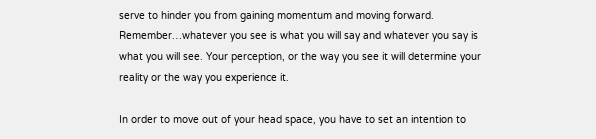serve to hinder you from gaining momentum and moving forward. Remember…whatever you see is what you will say and whatever you say is what you will see. Your perception, or the way you see it will determine your reality or the way you experience it.

In order to move out of your head space, you have to set an intention to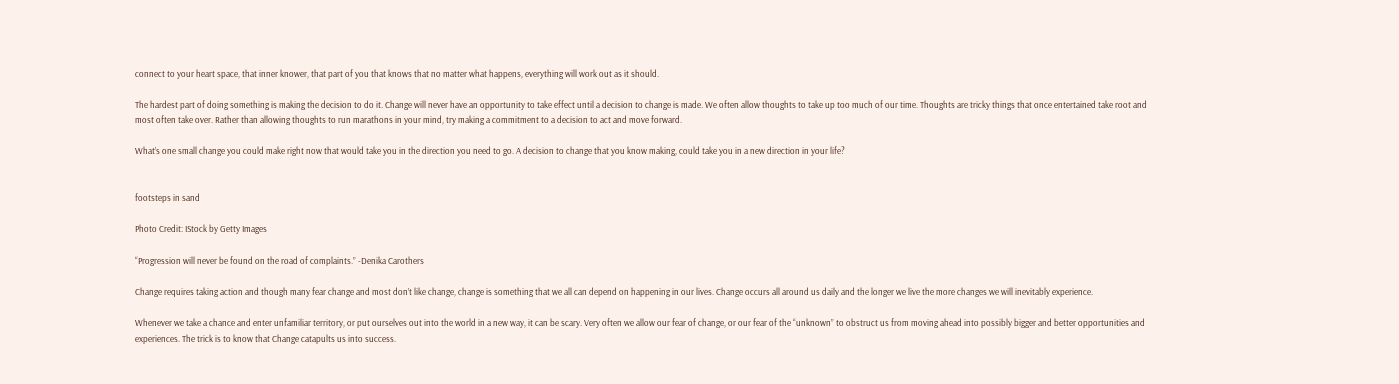connect to your heart space, that inner knower, that part of you that knows that no matter what happens, everything will work out as it should.

The hardest part of doing something is making the decision to do it. Change will never have an opportunity to take effect until a decision to change is made. We often allow thoughts to take up too much of our time. Thoughts are tricky things that once entertained take root and most often take over. Rather than allowing thoughts to run marathons in your mind, try making a commitment to a decision to act and move forward.

What’s one small change you could make right now that would take you in the direction you need to go. A decision to change that you know making, could take you in a new direction in your life?


footsteps in sand

Photo Credit: IStock by Getty Images

“Progression will never be found on the road of complaints.” -Denika Carothers

Change requires taking action and though many fear change and most don’t like change, change is something that we all can depend on happening in our lives. Change occurs all around us daily and the longer we live the more changes we will inevitably experience.

Whenever we take a chance and enter unfamiliar territory, or put ourselves out into the world in a new way, it can be scary. Very often we allow our fear of change, or our fear of the “unknown” to obstruct us from moving ahead into possibly bigger and better opportunities and experiences. The trick is to know that Change catapults us into success.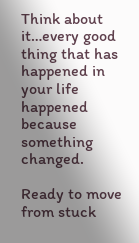Think about it…every good thing that has happened in your life happened because something changed.

Ready to move from stuck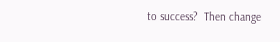to success?  Then change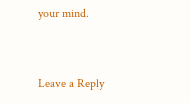your mind.


Leave a Reply